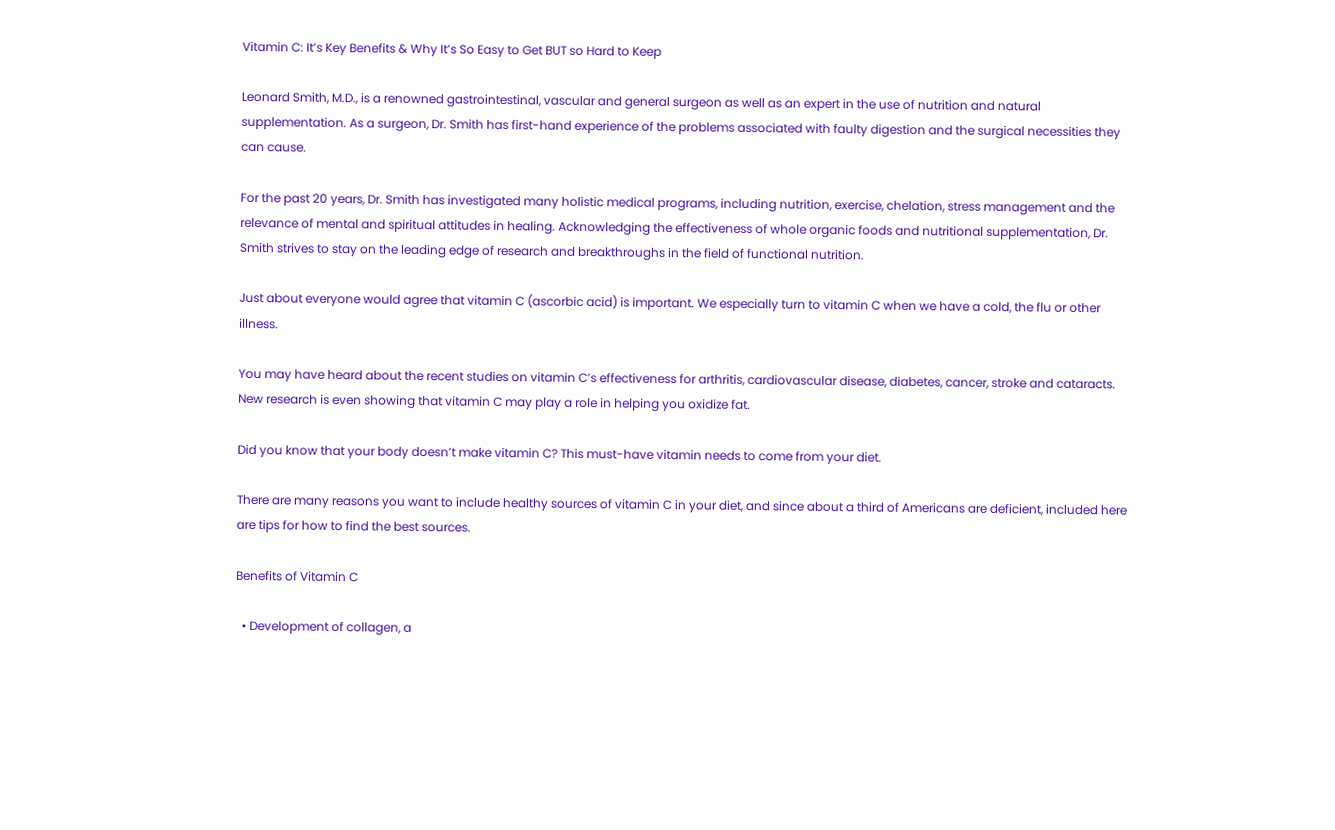Vitamin C: It’s Key Benefits & Why It’s So Easy to Get BUT so Hard to Keep

Leonard Smith, M.D., is a renowned gastrointestinal, vascular and general surgeon as well as an expert in the use of nutrition and natural supplementation. As a surgeon, Dr. Smith has first-hand experience of the problems associated with faulty digestion and the surgical necessities they can cause.

For the past 20 years, Dr. Smith has investigated many holistic medical programs, including nutrition, exercise, chelation, stress management and the relevance of mental and spiritual attitudes in healing. Acknowledging the effectiveness of whole organic foods and nutritional supplementation, Dr. Smith strives to stay on the leading edge of research and breakthroughs in the field of functional nutrition.

Just about everyone would agree that vitamin C (ascorbic acid) is important. We especially turn to vitamin C when we have a cold, the flu or other illness.

You may have heard about the recent studies on vitamin C’s effectiveness for arthritis, cardiovascular disease, diabetes, cancer, stroke and cataracts. New research is even showing that vitamin C may play a role in helping you oxidize fat.

Did you know that your body doesn’t make vitamin C? This must-have vitamin needs to come from your diet.

There are many reasons you want to include healthy sources of vitamin C in your diet, and since about a third of Americans are deficient, included here are tips for how to find the best sources.

Benefits of Vitamin C

  • Development of collagen, a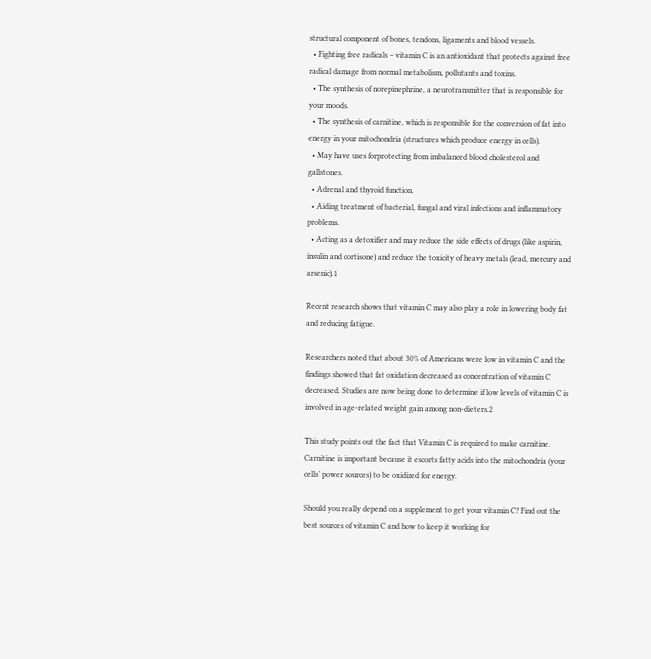structural component of bones, tendons, ligaments and blood vessels.
  • Fighting free radicals – vitamin C is an antioxidant that protects against free radical damage from normal metabolism, pollutants and toxins.
  • The synthesis of norepinephrine, a neurotransmitter that is responsible for your moods.
  • The synthesis of carnitine, which is responsible for the conversion of fat into energy in your mitochondria (structures which produce energy in cells).
  • May have uses forprotecting from imbalanced blood cholesterol and gallstones.
  • Adrenal and thyroid function.
  • Aiding treatment of bacterial, fungal and viral infections and inflammatory problems.
  • Acting as a detoxifier and may reduce the side effects of drugs (like aspirin, insulin and cortisone) and reduce the toxicity of heavy metals (lead, mercury and arsenic).1

Recent research shows that vitamin C may also play a role in lowering body fat and reducing fatigue.

Researchers noted that about 30% of Americans were low in vitamin C and the findings showed that fat oxidation decreased as concentration of vitamin C decreased. Studies are now being done to determine if low levels of vitamin C is involved in age-related weight gain among non-dieters.2

This study points out the fact that Vitamin C is required to make carnitine. Carnitine is important because it escorts fatty acids into the mitochondria (your cells’ power sources) to be oxidized for energy.

Should you really depend on a supplement to get your vitamin C? Find out the best sources of vitamin C and how to keep it working for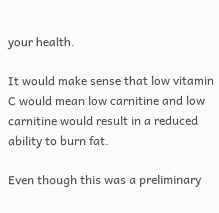your health.

It would make sense that low vitamin C would mean low carnitine and low carnitine would result in a reduced ability to burn fat.

Even though this was a preliminary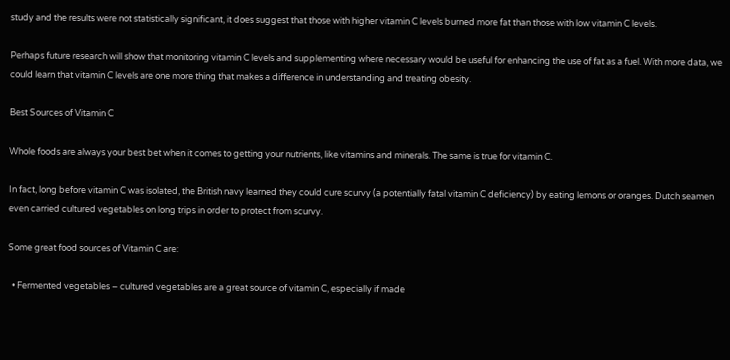study and the results were not statistically significant, it does suggest that those with higher vitamin C levels burned more fat than those with low vitamin C levels.

Perhaps future research will show that monitoring vitamin C levels and supplementing where necessary would be useful for enhancing the use of fat as a fuel. With more data, we could learn that vitamin C levels are one more thing that makes a difference in understanding and treating obesity.

Best Sources of Vitamin C

Whole foods are always your best bet when it comes to getting your nutrients, like vitamins and minerals. The same is true for vitamin C.

In fact, long before vitamin C was isolated, the British navy learned they could cure scurvy (a potentially fatal vitamin C deficiency) by eating lemons or oranges. Dutch seamen even carried cultured vegetables on long trips in order to protect from scurvy.

Some great food sources of Vitamin C are:

  • Fermented vegetables – cultured vegetables are a great source of vitamin C, especially if made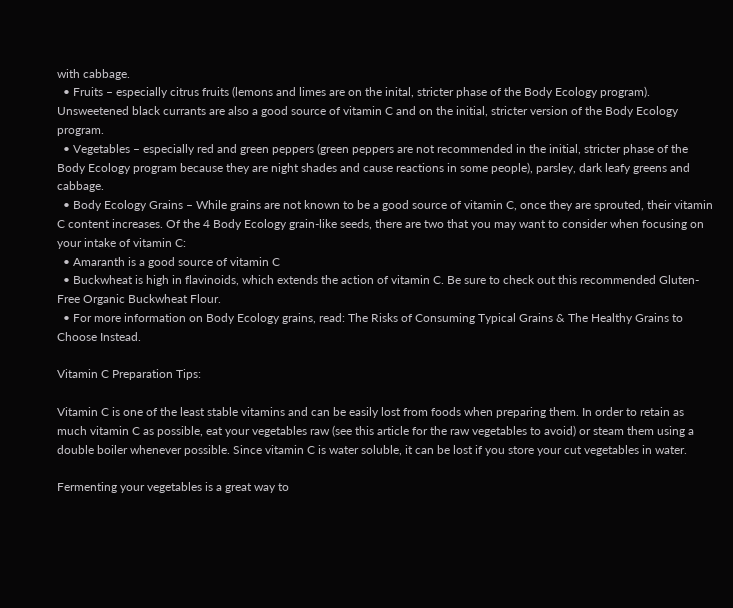with cabbage.
  • Fruits – especially citrus fruits (lemons and limes are on the inital, stricter phase of the Body Ecology program). Unsweetened black currants are also a good source of vitamin C and on the initial, stricter version of the Body Ecology program.
  • Vegetables – especially red and green peppers (green peppers are not recommended in the initial, stricter phase of the Body Ecology program because they are night shades and cause reactions in some people), parsley, dark leafy greens and cabbage.
  • Body Ecology Grains – While grains are not known to be a good source of vitamin C, once they are sprouted, their vitamin C content increases. Of the 4 Body Ecology grain-like seeds, there are two that you may want to consider when focusing on your intake of vitamin C:
  • Amaranth is a good source of vitamin C
  • Buckwheat is high in flavinoids, which extends the action of vitamin C. Be sure to check out this recommended Gluten-Free Organic Buckwheat Flour.
  • For more information on Body Ecology grains, read: The Risks of Consuming Typical Grains & The Healthy Grains to Choose Instead.

Vitamin C Preparation Tips:

Vitamin C is one of the least stable vitamins and can be easily lost from foods when preparing them. In order to retain as much vitamin C as possible, eat your vegetables raw (see this article for the raw vegetables to avoid) or steam them using a double boiler whenever possible. Since vitamin C is water soluble, it can be lost if you store your cut vegetables in water.

Fermenting your vegetables is a great way to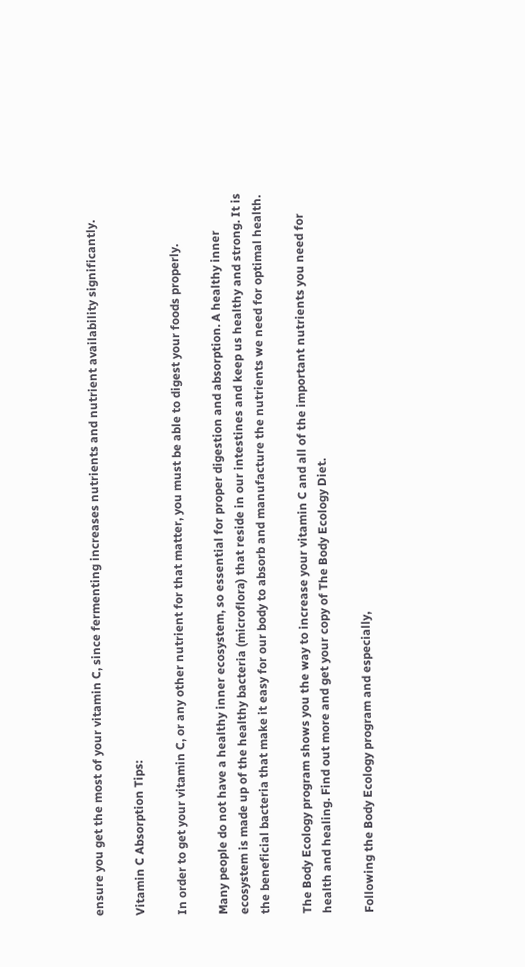ensure you get the most of your vitamin C, since fermenting increases nutrients and nutrient availability significantly.

Vitamin C Absorption Tips:

In order to get your vitamin C, or any other nutrient for that matter, you must be able to digest your foods properly.

Many people do not have a healthy inner ecosystem, so essential for proper digestion and absorption. A healthy inner ecosystem is made up of the healthy bacteria (microflora) that reside in our intestines and keep us healthy and strong. It is the beneficial bacteria that make it easy for our body to absorb and manufacture the nutrients we need for optimal health.

The Body Ecology program shows you the way to increase your vitamin C and all of the important nutrients you need for health and healing. Find out more and get your copy of The Body Ecology Diet.

Following the Body Ecology program and especially,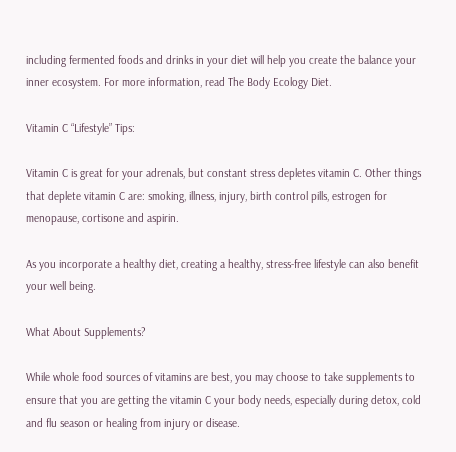including fermented foods and drinks in your diet will help you create the balance your inner ecosystem. For more information, read The Body Ecology Diet.

Vitamin C “Lifestyle” Tips:

Vitamin C is great for your adrenals, but constant stress depletes vitamin C. Other things that deplete vitamin C are: smoking, illness, injury, birth control pills, estrogen for menopause, cortisone and aspirin.

As you incorporate a healthy diet, creating a healthy, stress-free lifestyle can also benefit your well being.

What About Supplements?

While whole food sources of vitamins are best, you may choose to take supplements to ensure that you are getting the vitamin C your body needs, especially during detox, cold and flu season or healing from injury or disease.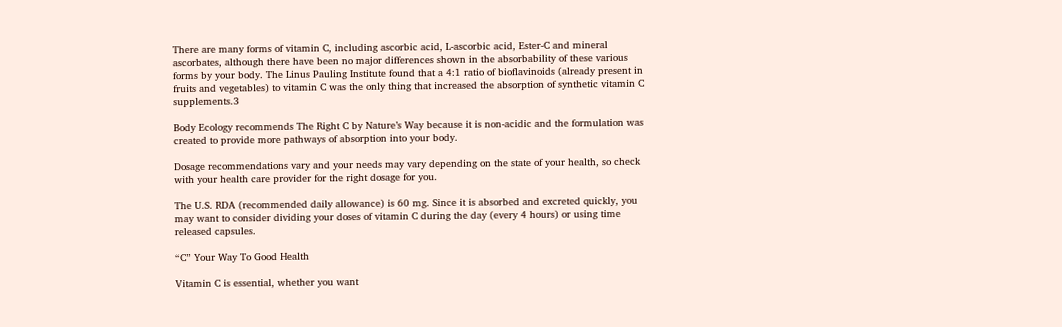There are many forms of vitamin C, including ascorbic acid, L-ascorbic acid, Ester-C and mineral ascorbates, although there have been no major differences shown in the absorbability of these various forms by your body. The Linus Pauling Institute found that a 4:1 ratio of bioflavinoids (already present in fruits and vegetables) to vitamin C was the only thing that increased the absorption of synthetic vitamin C supplements.3

Body Ecology recommends The Right C by Nature’s Way because it is non-acidic and the formulation was created to provide more pathways of absorption into your body.

Dosage recommendations vary and your needs may vary depending on the state of your health, so check with your health care provider for the right dosage for you.

The U.S. RDA (recommended daily allowance) is 60 mg. Since it is absorbed and excreted quickly, you may want to consider dividing your doses of vitamin C during the day (every 4 hours) or using time released capsules.

“C” Your Way To Good Health

Vitamin C is essential, whether you want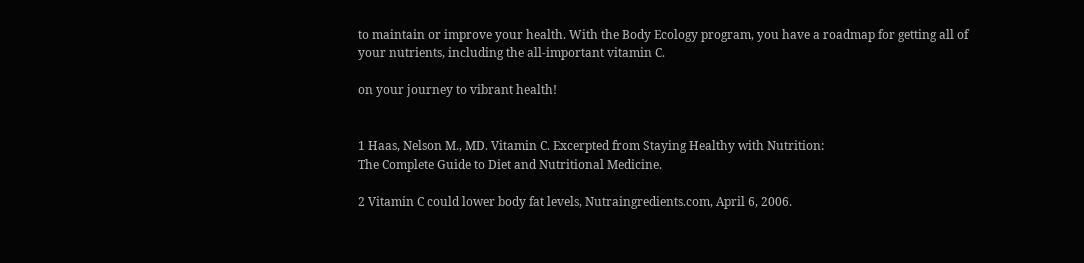to maintain or improve your health. With the Body Ecology program, you have a roadmap for getting all of your nutrients, including the all-important vitamin C.

on your journey to vibrant health!


1 Haas, Nelson M., MD. Vitamin C. Excerpted from Staying Healthy with Nutrition:
The Complete Guide to Diet and Nutritional Medicine.

2 Vitamin C could lower body fat levels, Nutraingredients.com, April 6, 2006.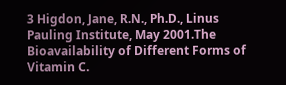3 Higdon, Jane, R.N., Ph.D., Linus Pauling Institute, May 2001.The Bioavailability of Different Forms of Vitamin C.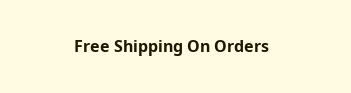Free Shipping On Orders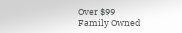Over $99
Family Owned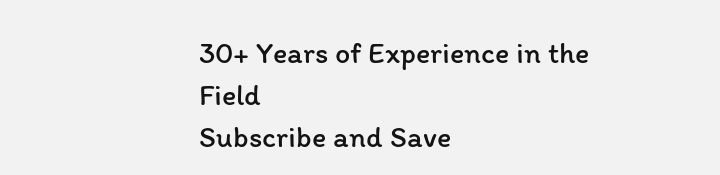30+ Years of Experience in the Field
Subscribe and Save